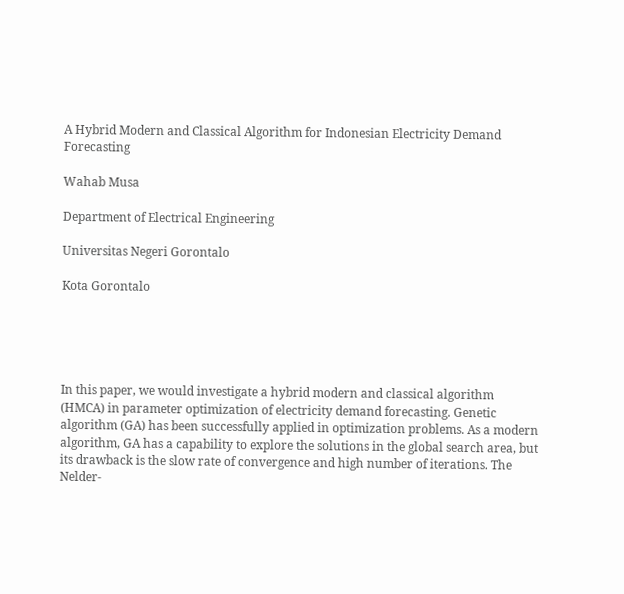A Hybrid Modern and Classical Algorithm for Indonesian Electricity Demand Forecasting

Wahab Musa

Department of Electrical Engineering

Universitas Negeri Gorontalo

Kota Gorontalo





In this paper, we would investigate a hybrid modern and classical algorithm (HMCA) in parameter optimization of electricity demand forecasting. Genetic algorithm (GA) has been successfully applied in optimization problems. As a modern algorithm, GA has a capability to explore the solutions in the global search area, but its drawback is the slow rate of convergence and high number of iterations. The Nelder-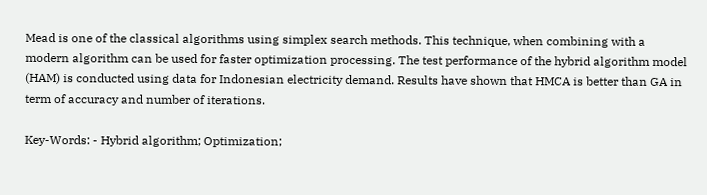Mead is one of the classical algorithms using simplex search methods. This technique, when combining with a modern algorithm can be used for faster optimization processing. The test performance of the hybrid algorithm model (HAM) is conducted using data for Indonesian electricity demand. Results have shown that HMCA is better than GA in term of accuracy and number of iterations.

Key-Words: - Hybrid algorithm; Optimization;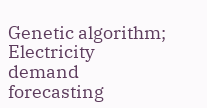Genetic algorithm; Electricity demand forecasting